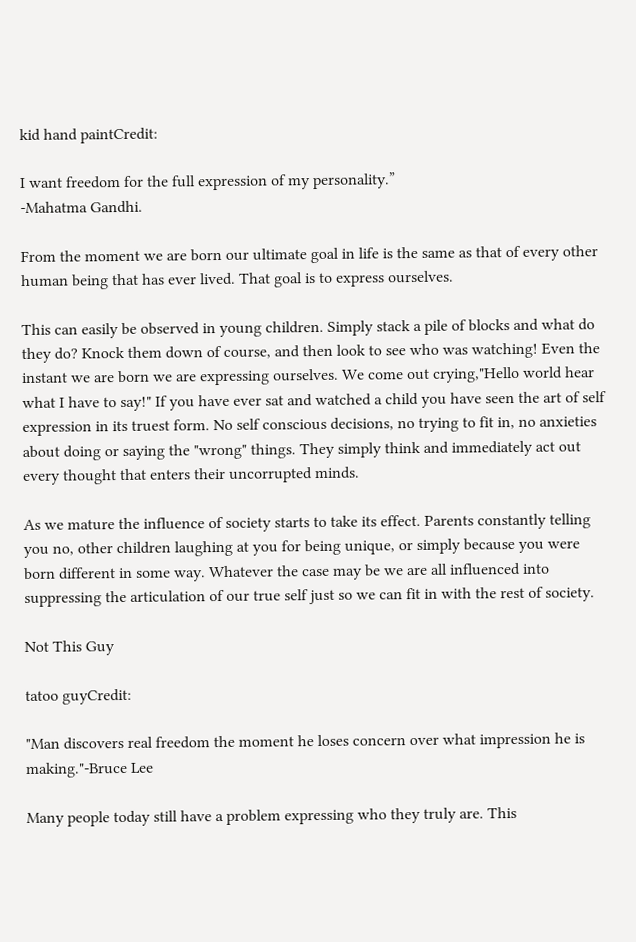kid hand paintCredit:

I want freedom for the full expression of my personality.”
-Mahatma Gandhi.

From the moment we are born our ultimate goal in life is the same as that of every other human being that has ever lived. That goal is to express ourselves.

This can easily be observed in young children. Simply stack a pile of blocks and what do they do? Knock them down of course, and then look to see who was watching! Even the instant we are born we are expressing ourselves. We come out crying,"Hello world hear what I have to say!" If you have ever sat and watched a child you have seen the art of self expression in its truest form. No self conscious decisions, no trying to fit in, no anxieties about doing or saying the "wrong" things. They simply think and immediately act out every thought that enters their uncorrupted minds.

As we mature the influence of society starts to take its effect. Parents constantly telling you no, other children laughing at you for being unique, or simply because you were born different in some way. Whatever the case may be we are all influenced into suppressing the articulation of our true self just so we can fit in with the rest of society.

Not This Guy

tatoo guyCredit:

"Man discovers real freedom the moment he loses concern over what impression he is making."-Bruce Lee

Many people today still have a problem expressing who they truly are. This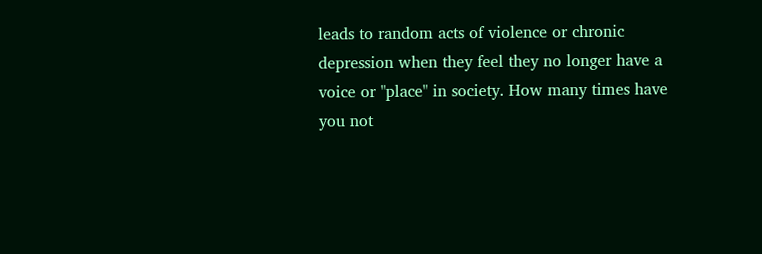leads to random acts of violence or chronic depression when they feel they no longer have a voice or "place" in society. How many times have you not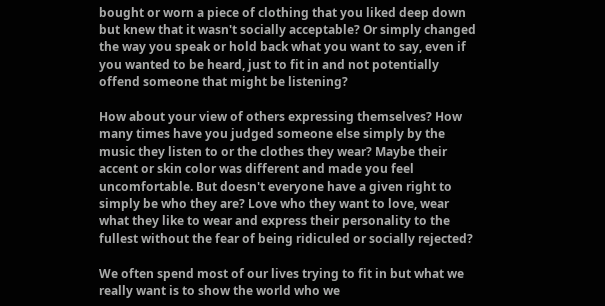bought or worn a piece of clothing that you liked deep down but knew that it wasn't socially acceptable? Or simply changed the way you speak or hold back what you want to say, even if you wanted to be heard, just to fit in and not potentially offend someone that might be listening?

How about your view of others expressing themselves? How many times have you judged someone else simply by the music they listen to or the clothes they wear? Maybe their accent or skin color was different and made you feel uncomfortable. But doesn't everyone have a given right to simply be who they are? Love who they want to love, wear what they like to wear and express their personality to the fullest without the fear of being ridiculed or socially rejected?

We often spend most of our lives trying to fit in but what we really want is to show the world who we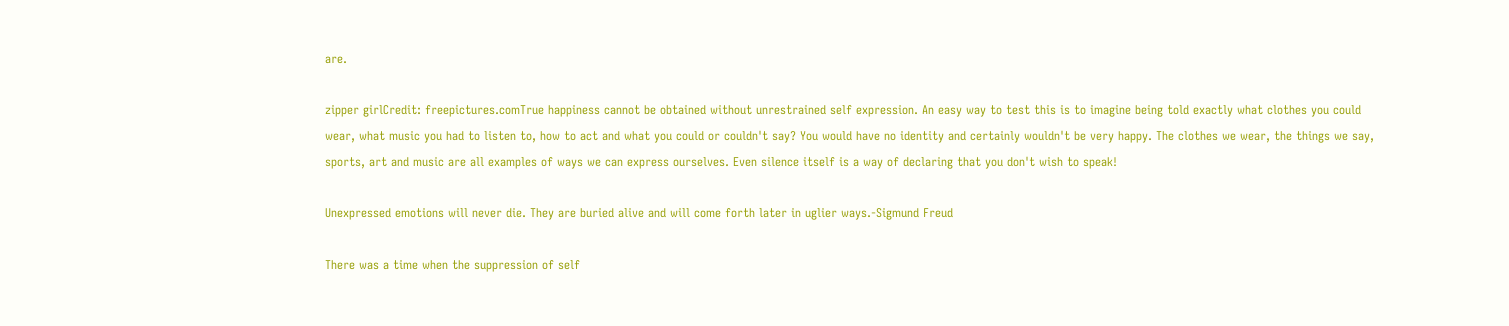are.

zipper girlCredit: freepictures.comTrue happiness cannot be obtained without unrestrained self expression. An easy way to test this is to imagine being told exactly what clothes you could wear, what music you had to listen to, how to act and what you could or couldn't say? You would have no identity and certainly wouldn't be very happy. The clothes we wear, the things we say, sports, art and music are all examples of ways we can express ourselves. Even silence itself is a way of declaring that you don't wish to speak!

Unexpressed emotions will never die. They are buried alive and will come forth later in uglier ways.-Sigmund Freud

There was a time when the suppression of self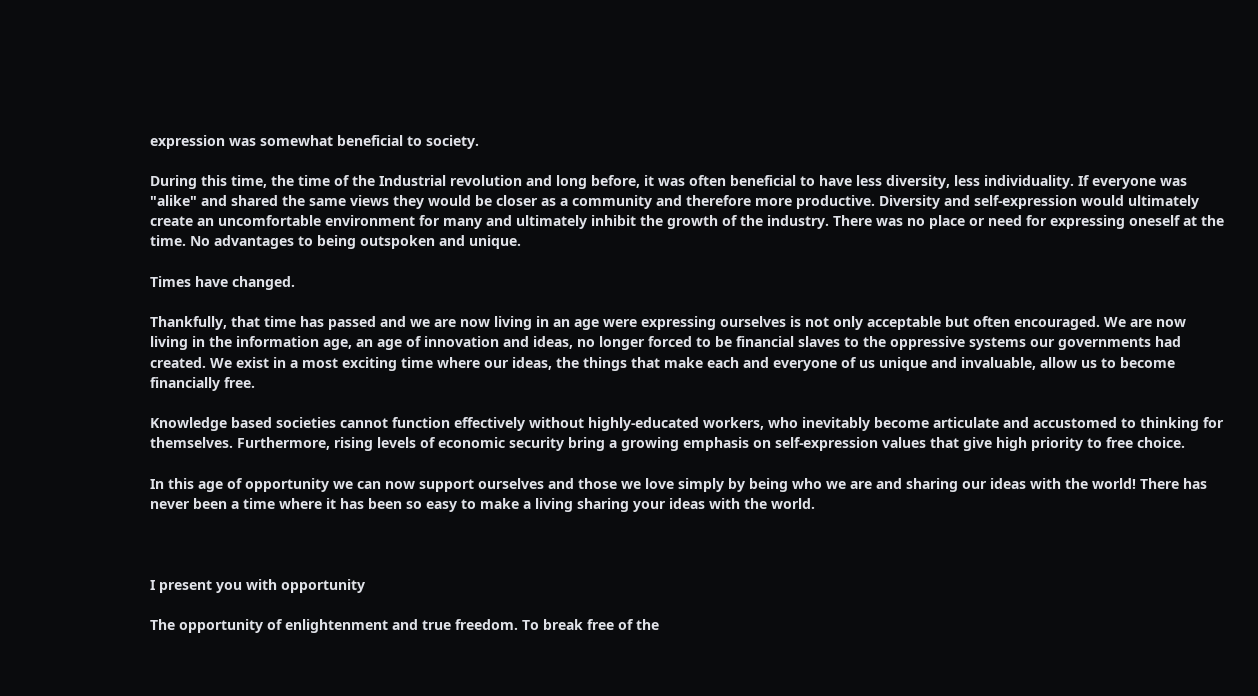expression was somewhat beneficial to society.

During this time, the time of the Industrial revolution and long before, it was often beneficial to have less diversity, less individuality. If everyone was "alike" and shared the same views they would be closer as a community and therefore more productive. Diversity and self-expression would ultimately create an uncomfortable environment for many and ultimately inhibit the growth of the industry. There was no place or need for expressing oneself at the time. No advantages to being outspoken and unique.

Times have changed.

Thankfully, that time has passed and we are now living in an age were expressing ourselves is not only acceptable but often encouraged. We are now living in the information age, an age of innovation and ideas, no longer forced to be financial slaves to the oppressive systems our governments had created. We exist in a most exciting time where our ideas, the things that make each and everyone of us unique and invaluable, allow us to become financially free.

Knowledge based societies cannot function effectively without highly-educated workers, who inevitably become articulate and accustomed to thinking for themselves. Furthermore, rising levels of economic security bring a growing emphasis on self-expression values that give high priority to free choice.

In this age of opportunity we can now support ourselves and those we love simply by being who we are and sharing our ideas with the world! There has never been a time where it has been so easy to make a living sharing your ideas with the world.



I present you with opportunity

The opportunity of enlightenment and true freedom. To break free of the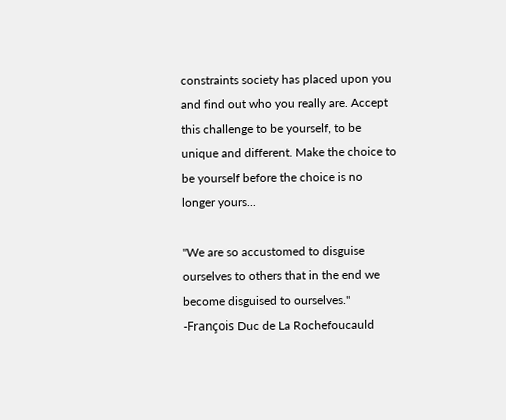constraints society has placed upon you and find out who you really are. Accept this challenge to be yourself, to be unique and different. Make the choice to be yourself before the choice is no longer yours...

"We are so accustomed to disguise ourselves to others that in the end we become disguised to ourselves." -François Duc de La Rochefoucauld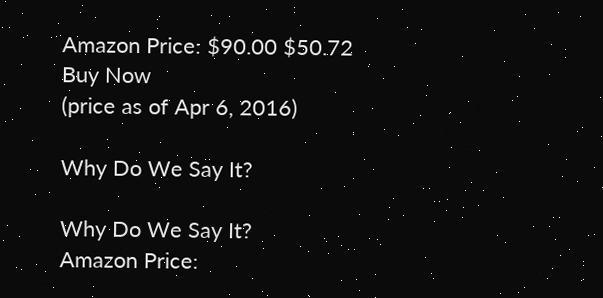Amazon Price: $90.00 $50.72 Buy Now
(price as of Apr 6, 2016)

Why Do We Say It?

Why Do We Say It?
Amazon Price: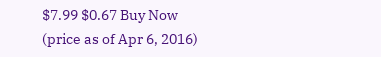$7.99 $0.67 Buy Now
(price as of Apr 6, 2016)